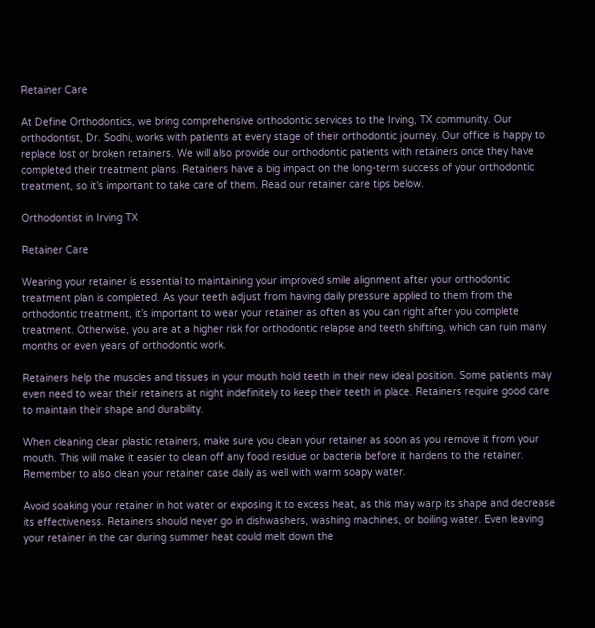Retainer Care

At Define Orthodontics, we bring comprehensive orthodontic services to the Irving, TX community. Our orthodontist, Dr. Sodhi, works with patients at every stage of their orthodontic journey. Our office is happy to replace lost or broken retainers. We will also provide our orthodontic patients with retainers once they have completed their treatment plans. Retainers have a big impact on the long-term success of your orthodontic treatment, so it’s important to take care of them. Read our retainer care tips below.

Orthodontist in Irving TX

Retainer Care

Wearing your retainer is essential to maintaining your improved smile alignment after your orthodontic treatment plan is completed. As your teeth adjust from having daily pressure applied to them from the orthodontic treatment, it’s important to wear your retainer as often as you can right after you complete treatment. Otherwise, you are at a higher risk for orthodontic relapse and teeth shifting, which can ruin many months or even years of orthodontic work.

Retainers help the muscles and tissues in your mouth hold teeth in their new ideal position. Some patients may even need to wear their retainers at night indefinitely to keep their teeth in place. Retainers require good care to maintain their shape and durability.

When cleaning clear plastic retainers, make sure you clean your retainer as soon as you remove it from your mouth. This will make it easier to clean off any food residue or bacteria before it hardens to the retainer. Remember to also clean your retainer case daily as well with warm soapy water.

Avoid soaking your retainer in hot water or exposing it to excess heat, as this may warp its shape and decrease its effectiveness. Retainers should never go in dishwashers, washing machines, or boiling water. Even leaving your retainer in the car during summer heat could melt down the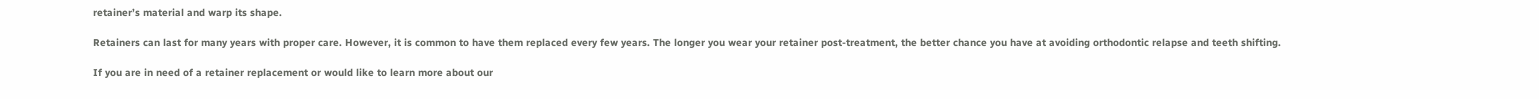retainer’s material and warp its shape.

Retainers can last for many years with proper care. However, it is common to have them replaced every few years. The longer you wear your retainer post-treatment, the better chance you have at avoiding orthodontic relapse and teeth shifting.

If you are in need of a retainer replacement or would like to learn more about our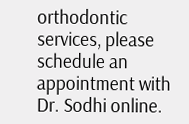orthodontic services, please schedule an appointment with Dr. Sodhi online.